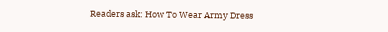Readers ask: How To Wear Army Dress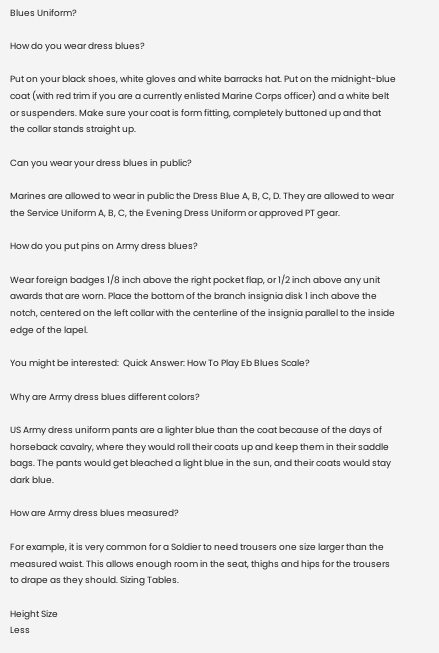Blues Uniform?

How do you wear dress blues?

Put on your black shoes, white gloves and white barracks hat. Put on the midnight-blue coat (with red trim if you are a currently enlisted Marine Corps officer) and a white belt or suspenders. Make sure your coat is form fitting, completely buttoned up and that the collar stands straight up.

Can you wear your dress blues in public?

Marines are allowed to wear in public the Dress Blue A, B, C, D. They are allowed to wear the Service Uniform A, B, C, the Evening Dress Uniform or approved PT gear.

How do you put pins on Army dress blues?

Wear foreign badges 1/8 inch above the right pocket flap, or 1/2 inch above any unit awards that are worn. Place the bottom of the branch insignia disk 1 inch above the notch, centered on the left collar with the centerline of the insignia parallel to the inside edge of the lapel.

You might be interested:  Quick Answer: How To Play Eb Blues Scale?

Why are Army dress blues different colors?

US Army dress uniform pants are a lighter blue than the coat because of the days of horseback cavalry, where they would roll their coats up and keep them in their saddle bags. The pants would get bleached a light blue in the sun, and their coats would stay dark blue.

How are Army dress blues measured?

For example, it is very common for a Soldier to need trousers one size larger than the measured waist. This allows enough room in the seat, thighs and hips for the trousers to drape as they should. Sizing Tables.

Height Size
Less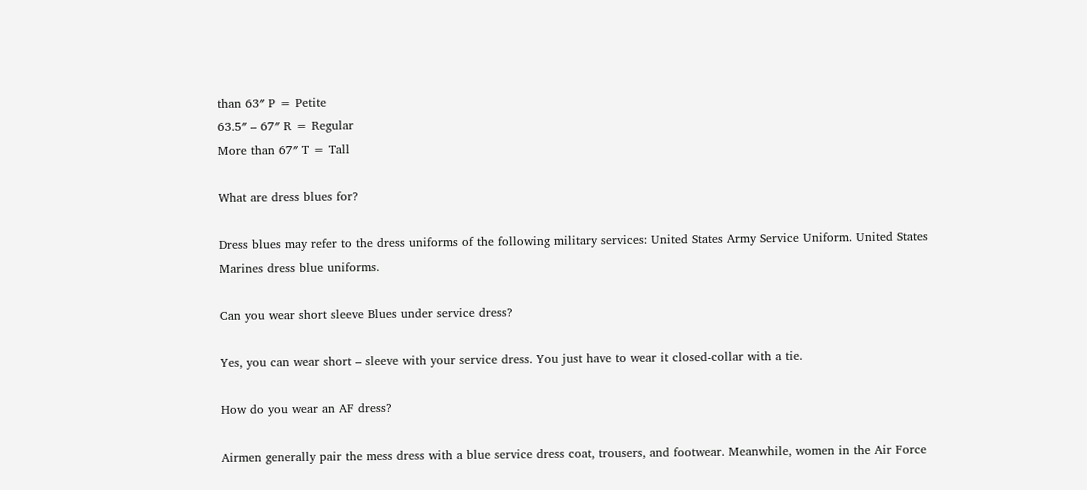than 63″ P = Petite
63.5″ – 67″ R = Regular
More than 67″ T = Tall

What are dress blues for?

Dress blues may refer to the dress uniforms of the following military services: United States Army Service Uniform. United States Marines dress blue uniforms.

Can you wear short sleeve Blues under service dress?

Yes, you can wear short – sleeve with your service dress. You just have to wear it closed-collar with a tie.

How do you wear an AF dress?

Airmen generally pair the mess dress with a blue service dress coat, trousers, and footwear. Meanwhile, women in the Air Force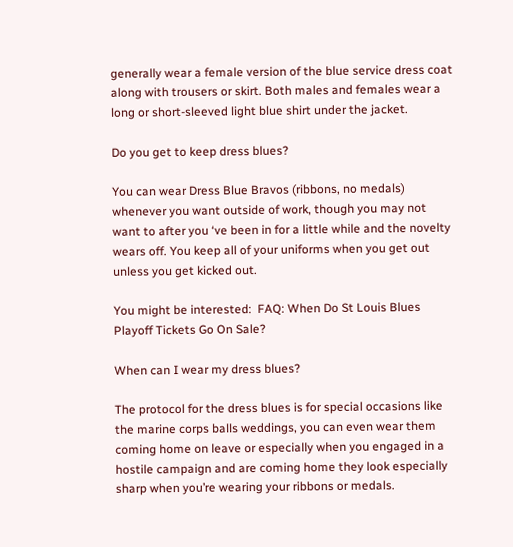generally wear a female version of the blue service dress coat along with trousers or skirt. Both males and females wear a long or short-sleeved light blue shirt under the jacket.

Do you get to keep dress blues?

You can wear Dress Blue Bravos (ribbons, no medals) whenever you want outside of work, though you may not want to after you ‘ve been in for a little while and the novelty wears off. You keep all of your uniforms when you get out unless you get kicked out.

You might be interested:  FAQ: When Do St Louis Blues Playoff Tickets Go On Sale?

When can I wear my dress blues?

The protocol for the dress blues is for special occasions like the marine corps balls weddings, you can even wear them coming home on leave or especially when you engaged in a hostile campaign and are coming home they look especially sharp when you’re wearing your ribbons or medals.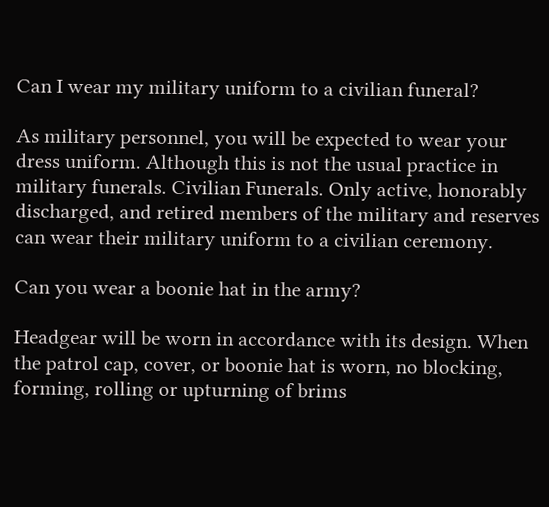Can I wear my military uniform to a civilian funeral?

As military personnel, you will be expected to wear your dress uniform. Although this is not the usual practice in military funerals. Civilian Funerals. Only active, honorably discharged, and retired members of the military and reserves can wear their military uniform to a civilian ceremony.

Can you wear a boonie hat in the army?

Headgear will be worn in accordance with its design. When the patrol cap, cover, or boonie hat is worn, no blocking, forming, rolling or upturning of brims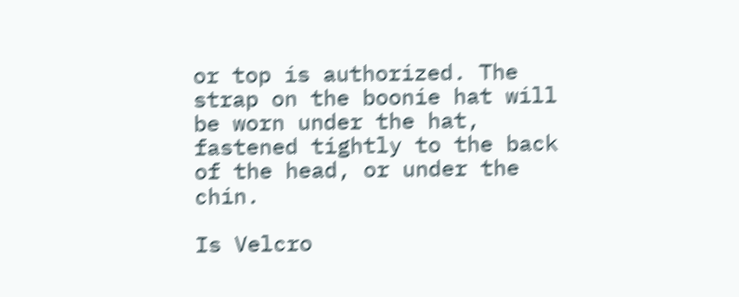or top is authorized. The strap on the boonie hat will be worn under the hat, fastened tightly to the back of the head, or under the chin.

Is Velcro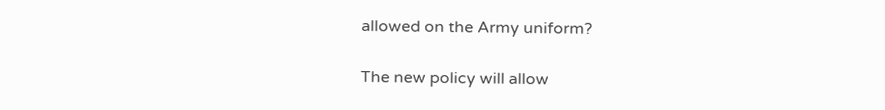allowed on the Army uniform?

The new policy will allow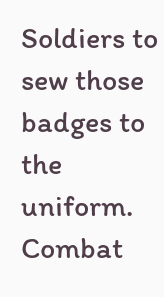Soldiers to sew those badges to the uniform. Combat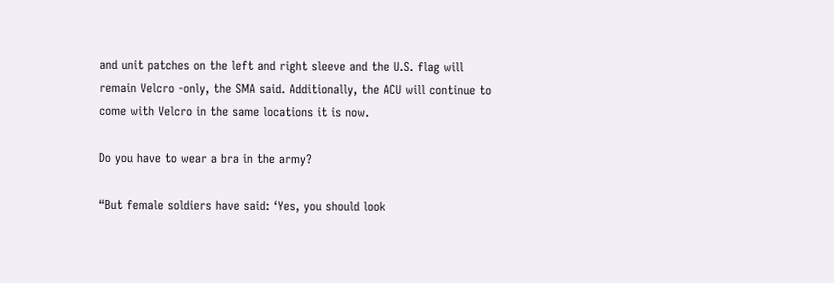and unit patches on the left and right sleeve and the U.S. flag will remain Velcro -only, the SMA said. Additionally, the ACU will continue to come with Velcro in the same locations it is now.

Do you have to wear a bra in the army?

“But female soldiers have said: ‘Yes, you should look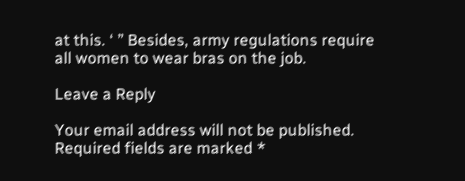at this. ‘ ” Besides, army regulations require all women to wear bras on the job.

Leave a Reply

Your email address will not be published. Required fields are marked *